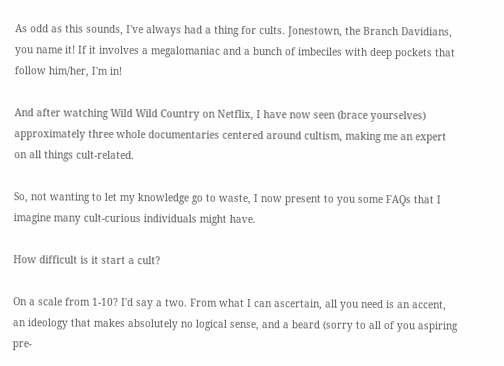As odd as this sounds, I've always had a thing for cults. Jonestown, the Branch Davidians, you name it! If it involves a megalomaniac and a bunch of imbeciles with deep pockets that follow him/her, I'm in!

And after watching Wild Wild Country on Netflix, I have now seen (brace yourselves) approximately three whole documentaries centered around cultism, making me an expert on all things cult-related.

So, not wanting to let my knowledge go to waste, I now present to you some FAQs that I imagine many cult-curious individuals might have.

How difficult is it start a cult?

On a scale from 1-10? I'd say a two. From what I can ascertain, all you need is an accent, an ideology that makes absolutely no logical sense, and a beard (sorry to all of you aspiring pre-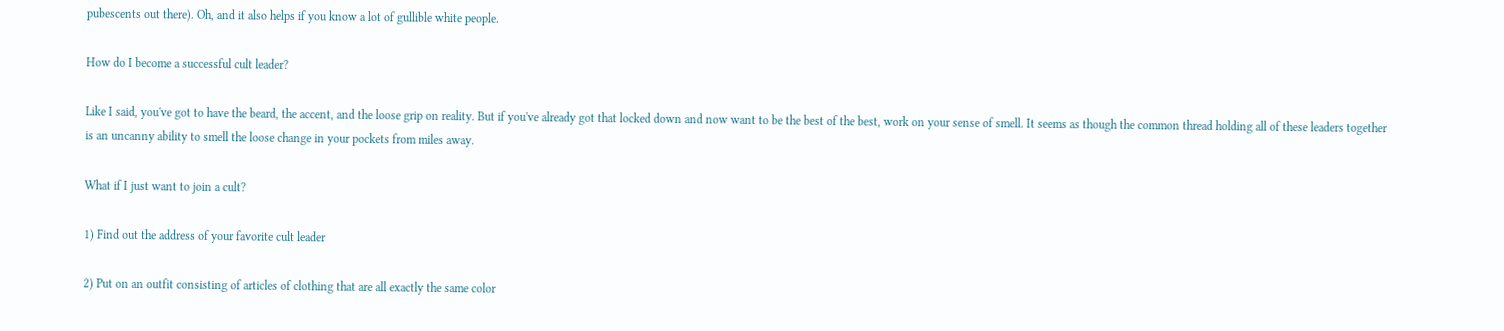pubescents out there). Oh, and it also helps if you know a lot of gullible white people.

How do I become a successful cult leader?

Like I said, you've got to have the beard, the accent, and the loose grip on reality. But if you've already got that locked down and now want to be the best of the best, work on your sense of smell. It seems as though the common thread holding all of these leaders together is an uncanny ability to smell the loose change in your pockets from miles away.

What if I just want to join a cult?

1) Find out the address of your favorite cult leader

2) Put on an outfit consisting of articles of clothing that are all exactly the same color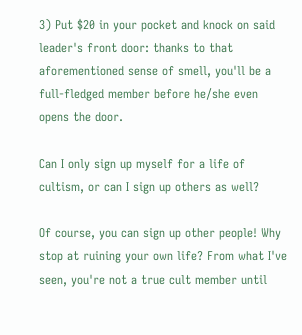3) Put $20 in your pocket and knock on said leader's front door: thanks to that aforementioned sense of smell, you'll be a full-fledged member before he/she even opens the door.

Can I only sign up myself for a life of cultism, or can I sign up others as well?

Of course, you can sign up other people! Why stop at ruining your own life? From what I've seen, you're not a true cult member until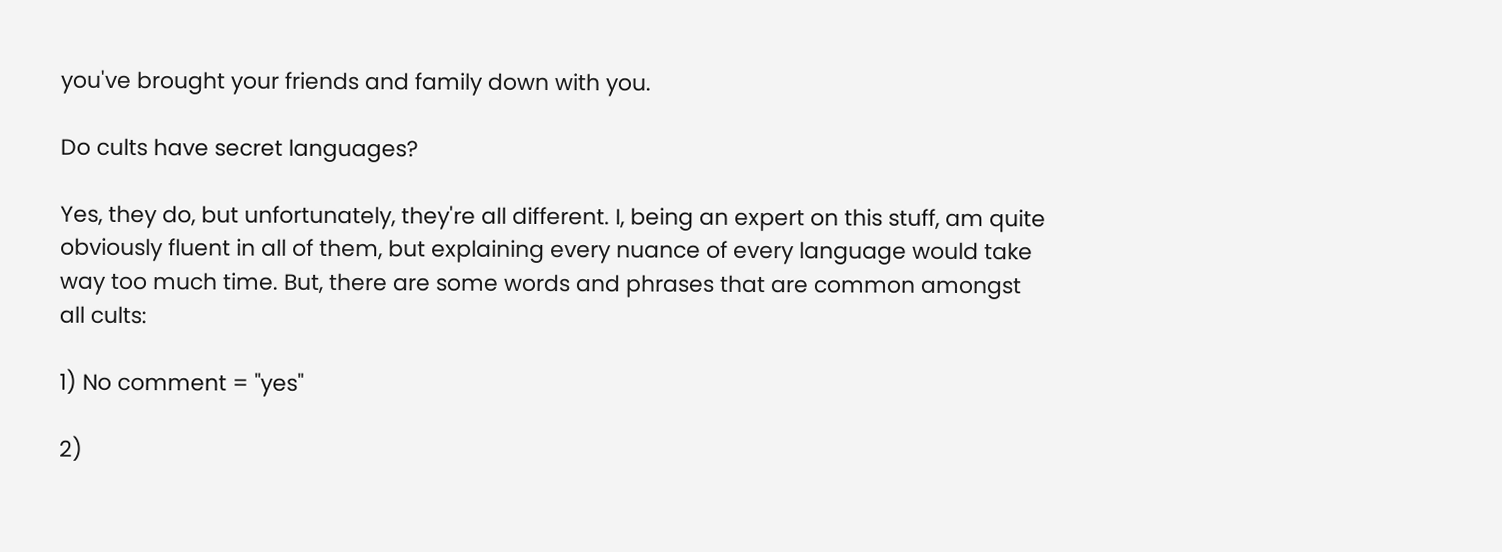you've brought your friends and family down with you.

Do cults have secret languages?

Yes, they do, but unfortunately, they're all different. I, being an expert on this stuff, am quite obviously fluent in all of them, but explaining every nuance of every language would take way too much time. But, there are some words and phrases that are common amongst all cults:

1) No comment = "yes"

2)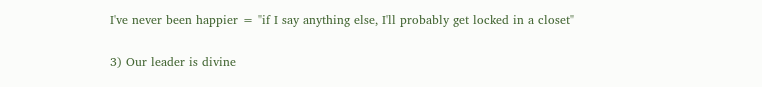I've never been happier = "if I say anything else, I'll probably get locked in a closet"

3) Our leader is divine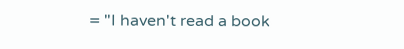= "I haven't read a book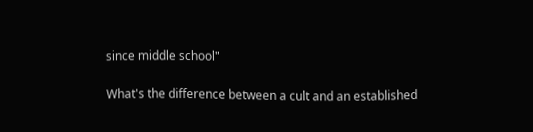since middle school"

What's the difference between a cult and an established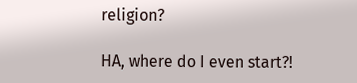religion?

HA, where do I even start?!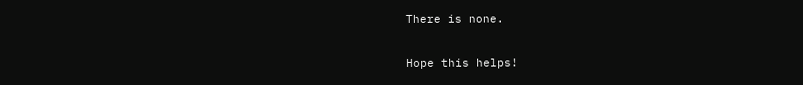There is none.

Hope this helps!